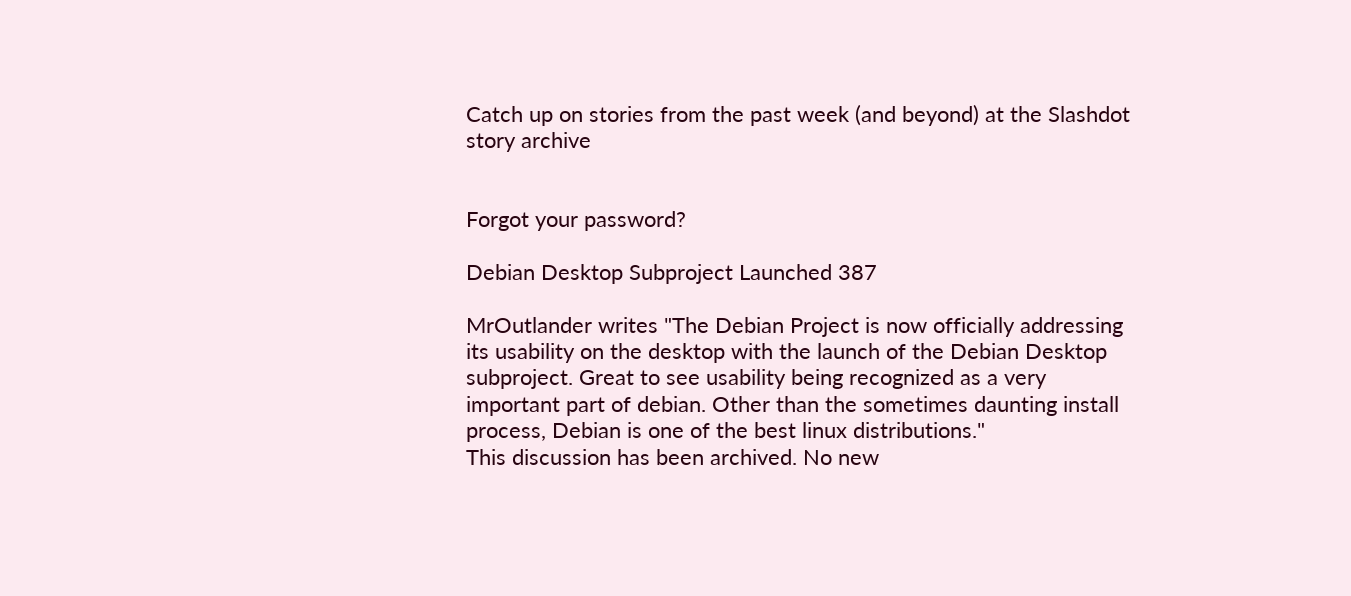Catch up on stories from the past week (and beyond) at the Slashdot story archive


Forgot your password?

Debian Desktop Subproject Launched 387

MrOutlander writes "The Debian Project is now officially addressing its usability on the desktop with the launch of the Debian Desktop subproject. Great to see usability being recognized as a very important part of debian. Other than the sometimes daunting install process, Debian is one of the best linux distributions."
This discussion has been archived. No new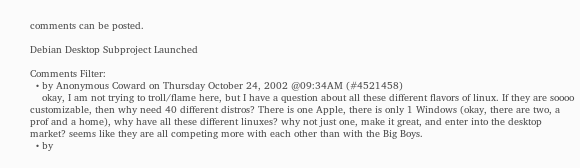comments can be posted.

Debian Desktop Subproject Launched

Comments Filter:
  • by Anonymous Coward on Thursday October 24, 2002 @09:34AM (#4521458)
    okay, I am not trying to troll/flame here, but I have a question about all these different flavors of linux. If they are soooo customizable, then why need 40 different distros? There is one Apple, there is only 1 Windows (okay, there are two, a prof and a home), why have all these different linuxes? why not just one, make it great, and enter into the desktop market? seems like they are all competing more with each other than with the Big Boys.
  • by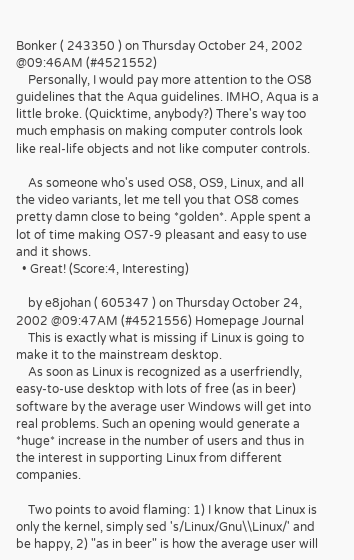Bonker ( 243350 ) on Thursday October 24, 2002 @09:46AM (#4521552)
    Personally, I would pay more attention to the OS8 guidelines that the Aqua guidelines. IMHO, Aqua is a little broke. (Quicktime, anybody?) There's way too much emphasis on making computer controls look like real-life objects and not like computer controls.

    As someone who's used OS8, OS9, Linux, and all the video variants, let me tell you that OS8 comes pretty damn close to being *golden*. Apple spent a lot of time making OS7-9 pleasant and easy to use and it shows.
  • Great! (Score:4, Interesting)

    by e8johan ( 605347 ) on Thursday October 24, 2002 @09:47AM (#4521556) Homepage Journal
    This is exactly what is missing if Linux is going to make it to the mainstream desktop.
    As soon as Linux is recognized as a userfriendly, easy-to-use desktop with lots of free (as in beer) software by the average user Windows will get into real problems. Such an opening would generate a *huge* increase in the number of users and thus in the interest in supporting Linux from different companies.

    Two points to avoid flaming: 1) I know that Linux is only the kernel, simply sed 's/Linux/Gnu\\Linux/' and be happy, 2) "as in beer" is how the average user will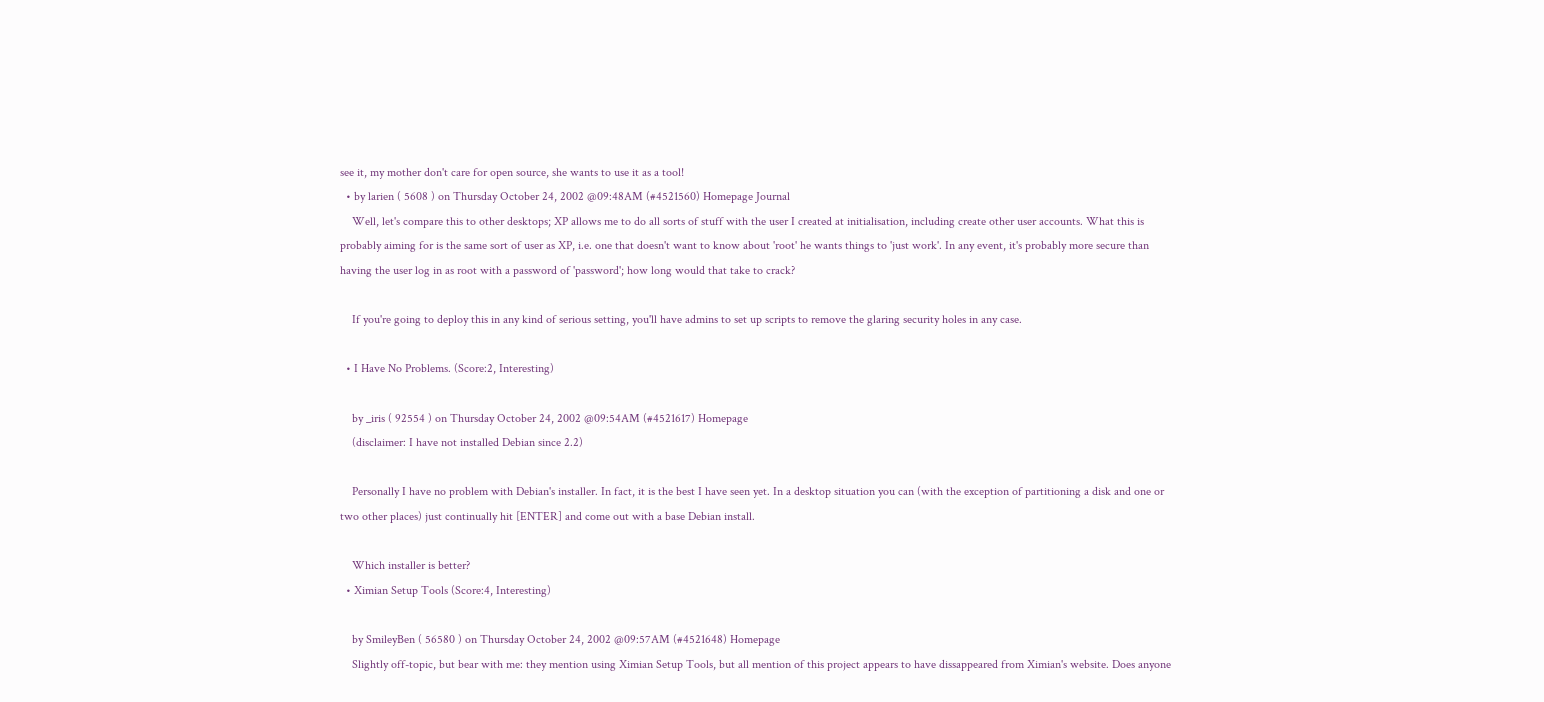see it, my mother don't care for open source, she wants to use it as a tool!
  • by larien ( 5608 ) on Thursday October 24, 2002 @09:48AM (#4521560) Homepage Journal
    Well, let's compare this to other desktops; XP allows me to do all sorts of stuff with the user I created at initialisation, including create other user accounts. What this is probably aiming for is the same sort of user as XP, i.e. one that doesn't want to know about 'root' he wants things to 'just work'. In any event, it's probably more secure than having the user log in as root with a password of 'password'; how long would that take to crack?

    If you're going to deploy this in any kind of serious setting, you'll have admins to set up scripts to remove the glaring security holes in any case.

  • I Have No Problems. (Score:2, Interesting)

    by _iris ( 92554 ) on Thursday October 24, 2002 @09:54AM (#4521617) Homepage
    (disclaimer: I have not installed Debian since 2.2)

    Personally I have no problem with Debian's installer. In fact, it is the best I have seen yet. In a desktop situation you can (with the exception of partitioning a disk and one or two other places) just continually hit [ENTER] and come out with a base Debian install.

    Which installer is better?
  • Ximian Setup Tools (Score:4, Interesting)

    by SmileyBen ( 56580 ) on Thursday October 24, 2002 @09:57AM (#4521648) Homepage
    Slightly off-topic, but bear with me: they mention using Ximian Setup Tools, but all mention of this project appears to have dissappeared from Ximian's website. Does anyone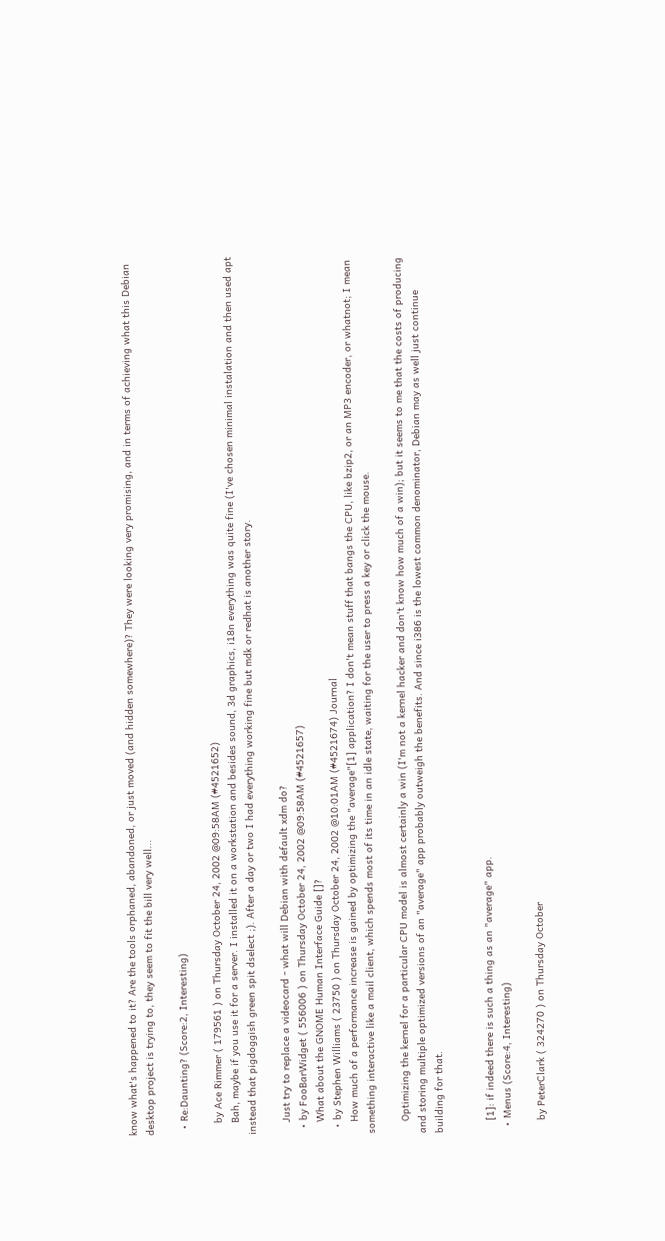know what's happened to it? Are the tools orphaned, abandoned, or just moved (and hidden somewhere)? They were looking very promising, and in terms of achieving what this Debian desktop project is trying to, they seem to fit the bill very well...

  • Re:Daunting? (Score:2, Interesting)

    by Ace Rimmer ( 179561 ) on Thursday October 24, 2002 @09:58AM (#4521652)
    Bah, maybe if you use it for a server. I installed it on a workstation and besides sound, 3d graphics, i18n everything was quite fine (I've chosen minimal instalation and then used apt instead that pigdoggish green spit dselect ;). After a day or two I had everything working fine but mdk or redhat is another story.

    Just try to replace a videocard - what will Debian with default xdm do?
  • by FooBarWidget ( 556006 ) on Thursday October 24, 2002 @09:58AM (#4521657)
    What about the GNOME Human Interface Guide []?
  • by Stephen Williams ( 23750 ) on Thursday October 24, 2002 @10:01AM (#4521674) Journal
    How much of a performance increase is gained by optimizing the "average"[1] application? I don't mean stuff that bangs the CPU, like bzip2, or an MP3 encoder, or whatnot; I mean something interactive like a mail client, which spends most of its time in an idle state, waiting for the user to press a key or click the mouse.

    Optimizing the kernel for a particular CPU model is almost certainly a win (I'm not a kernel hacker and don't know how much of a win); but it seems to me that the costs of producing and storing multiple optimized versions of an "average" app probably outweigh the benefits. And since i386 is the lowest common denominator, Debian may as well just continue building for that.


    [1]: if indeed there is such a thing as an "average" app.
  • Menus (Score:4, Interesting)

    by PeterClark ( 324270 ) on Thursday October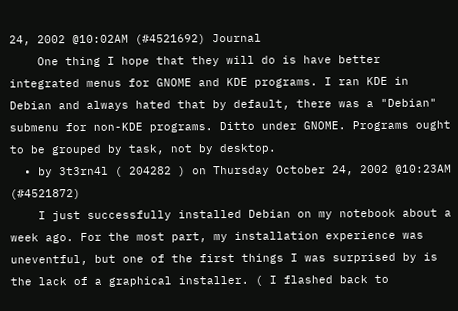24, 2002 @10:02AM (#4521692) Journal
    One thing I hope that they will do is have better integrated menus for GNOME and KDE programs. I ran KDE in Debian and always hated that by default, there was a "Debian" submenu for non-KDE programs. Ditto under GNOME. Programs ought to be grouped by task, not by desktop.
  • by 3t3rn4l ( 204282 ) on Thursday October 24, 2002 @10:23AM (#4521872)
    I just successfully installed Debian on my notebook about a week ago. For the most part, my installation experience was uneventful, but one of the first things I was surprised by is the lack of a graphical installer. ( I flashed back to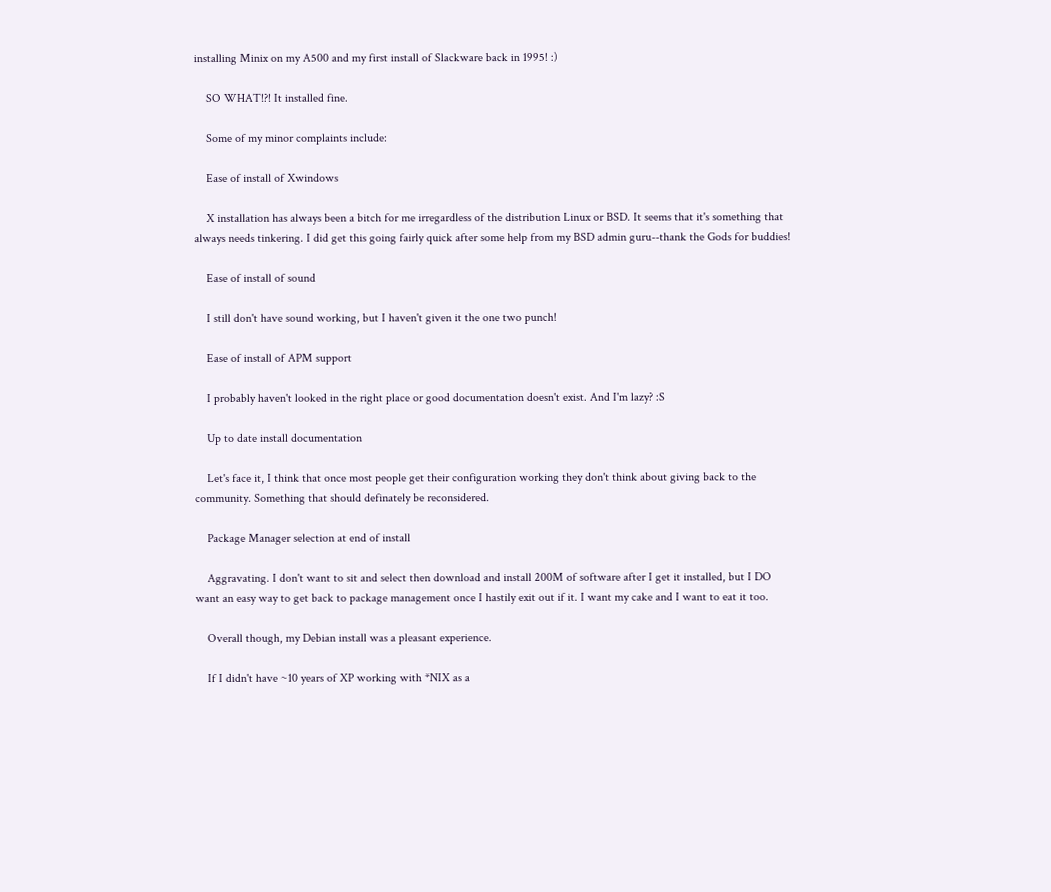installing Minix on my A500 and my first install of Slackware back in 1995! :)

    SO WHAT!?! It installed fine.

    Some of my minor complaints include:

    Ease of install of Xwindows

    X installation has always been a bitch for me irregardless of the distribution Linux or BSD. It seems that it's something that always needs tinkering. I did get this going fairly quick after some help from my BSD admin guru--thank the Gods for buddies!

    Ease of install of sound

    I still don't have sound working, but I haven't given it the one two punch!

    Ease of install of APM support

    I probably haven't looked in the right place or good documentation doesn't exist. And I'm lazy? :S

    Up to date install documentation

    Let's face it, I think that once most people get their configuration working they don't think about giving back to the community. Something that should definately be reconsidered.

    Package Manager selection at end of install

    Aggravating. I don't want to sit and select then download and install 200M of software after I get it installed, but I DO want an easy way to get back to package management once I hastily exit out if it. I want my cake and I want to eat it too.

    Overall though, my Debian install was a pleasant experience.

    If I didn't have ~10 years of XP working with *NIX as a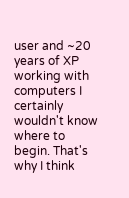user and ~20 years of XP working with computers I certainly wouldn't know where to begin. That's why I think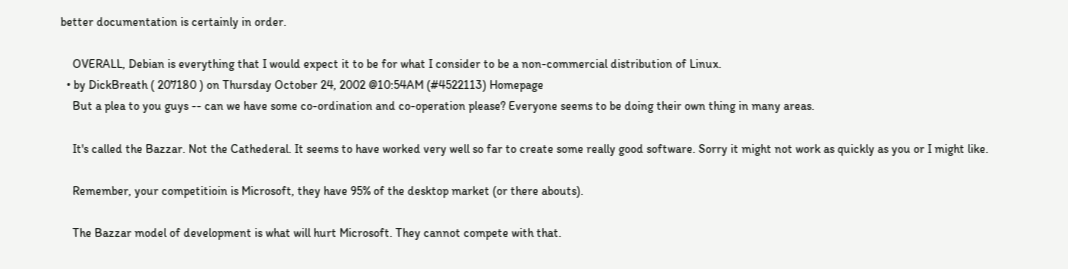better documentation is certainly in order.

    OVERALL, Debian is everything that I would expect it to be for what I consider to be a non-commercial distribution of Linux.
  • by DickBreath ( 207180 ) on Thursday October 24, 2002 @10:54AM (#4522113) Homepage
    But a plea to you guys -- can we have some co-ordination and co-operation please? Everyone seems to be doing their own thing in many areas.

    It's called the Bazzar. Not the Cathederal. It seems to have worked very well so far to create some really good software. Sorry it might not work as quickly as you or I might like.

    Remember, your competitioin is Microsoft, they have 95% of the desktop market (or there abouts).

    The Bazzar model of development is what will hurt Microsoft. They cannot compete with that.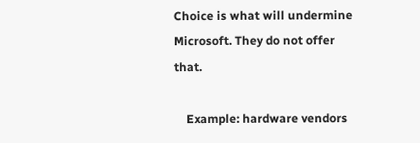Choice is what will undermine Microsoft. They do not offer that.

    Example: hardware vendors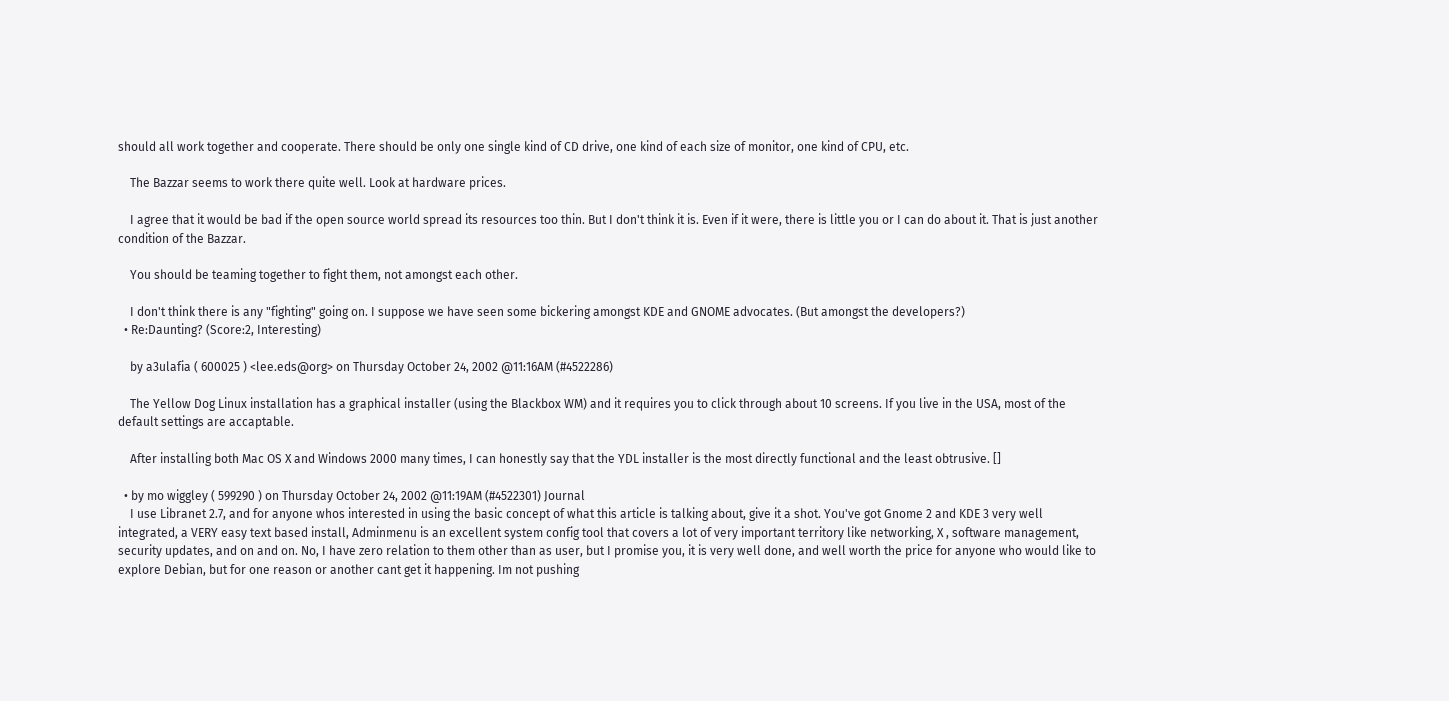should all work together and cooperate. There should be only one single kind of CD drive, one kind of each size of monitor, one kind of CPU, etc.

    The Bazzar seems to work there quite well. Look at hardware prices.

    I agree that it would be bad if the open source world spread its resources too thin. But I don't think it is. Even if it were, there is little you or I can do about it. That is just another condition of the Bazzar.

    You should be teaming together to fight them, not amongst each other.

    I don't think there is any "fighting" going on. I suppose we have seen some bickering amongst KDE and GNOME advocates. (But amongst the developers?)
  • Re:Daunting? (Score:2, Interesting)

    by a3ulafia ( 600025 ) <lee.eds@org> on Thursday October 24, 2002 @11:16AM (#4522286)

    The Yellow Dog Linux installation has a graphical installer (using the Blackbox WM) and it requires you to click through about 10 screens. If you live in the USA, most of the default settings are accaptable.

    After installing both Mac OS X and Windows 2000 many times, I can honestly say that the YDL installer is the most directly functional and the least obtrusive. []

  • by mo wiggley ( 599290 ) on Thursday October 24, 2002 @11:19AM (#4522301) Journal
    I use Libranet 2.7, and for anyone whos interested in using the basic concept of what this article is talking about, give it a shot. You've got Gnome 2 and KDE 3 very well integrated, a VERY easy text based install, Adminmenu is an excellent system config tool that covers a lot of very important territory like networking, X , software management, security updates, and on and on. No, I have zero relation to them other than as user, but I promise you, it is very well done, and well worth the price for anyone who would like to explore Debian, but for one reason or another cant get it happening. Im not pushing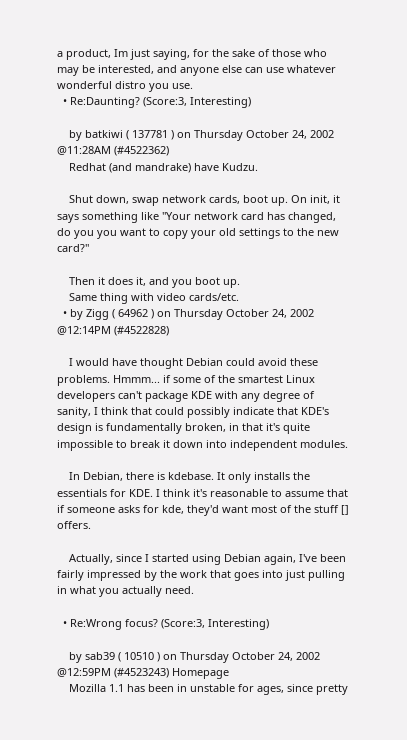a product, Im just saying, for the sake of those who may be interested, and anyone else can use whatever wonderful distro you use.
  • Re:Daunting? (Score:3, Interesting)

    by batkiwi ( 137781 ) on Thursday October 24, 2002 @11:28AM (#4522362)
    Redhat (and mandrake) have Kudzu.

    Shut down, swap network cards, boot up. On init, it says something like "Your network card has changed, do you you want to copy your old settings to the new card?"

    Then it does it, and you boot up.
    Same thing with video cards/etc.
  • by Zigg ( 64962 ) on Thursday October 24, 2002 @12:14PM (#4522828)

    I would have thought Debian could avoid these problems. Hmmm... if some of the smartest Linux developers can't package KDE with any degree of sanity, I think that could possibly indicate that KDE's design is fundamentally broken, in that it's quite impossible to break it down into independent modules.

    In Debian, there is kdebase. It only installs the essentials for KDE. I think it's reasonable to assume that if someone asks for kde, they'd want most of the stuff [] offers.

    Actually, since I started using Debian again, I've been fairly impressed by the work that goes into just pulling in what you actually need.

  • Re:Wrong focus? (Score:3, Interesting)

    by sab39 ( 10510 ) on Thursday October 24, 2002 @12:59PM (#4523243) Homepage
    Mozilla 1.1 has been in unstable for ages, since pretty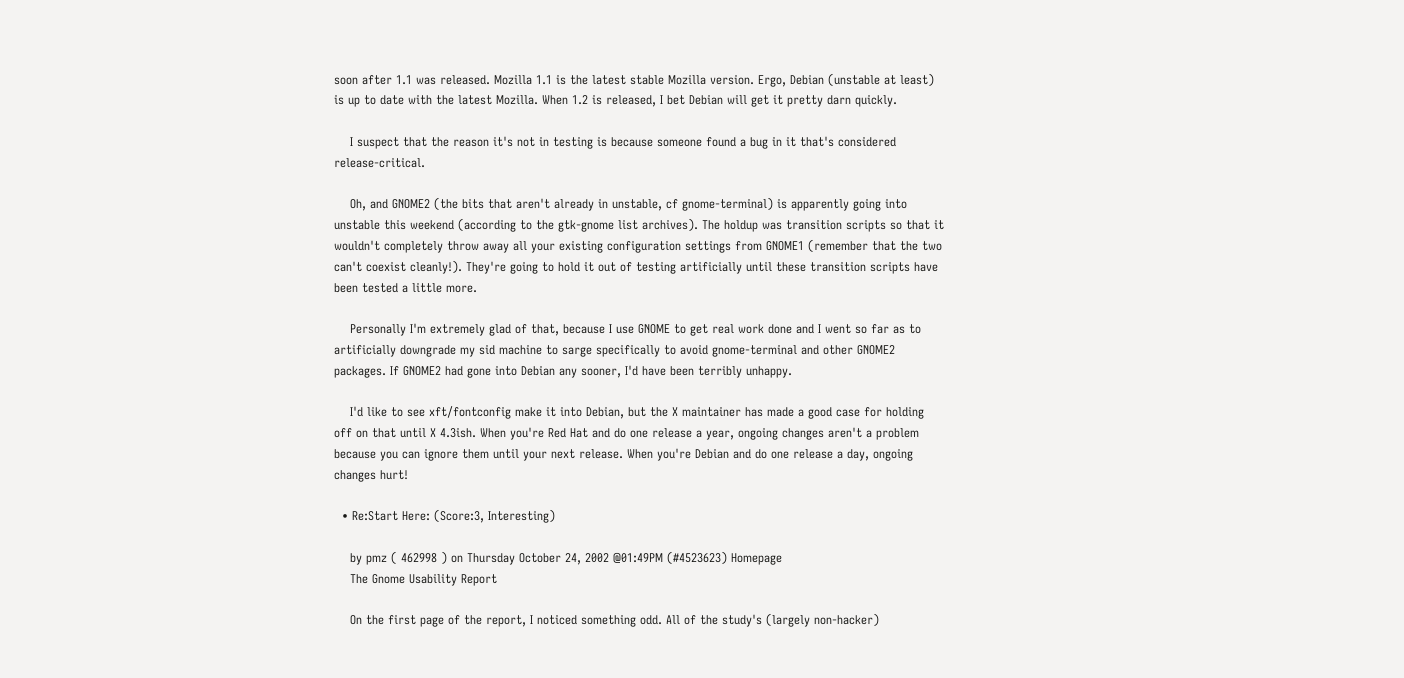soon after 1.1 was released. Mozilla 1.1 is the latest stable Mozilla version. Ergo, Debian (unstable at least) is up to date with the latest Mozilla. When 1.2 is released, I bet Debian will get it pretty darn quickly.

    I suspect that the reason it's not in testing is because someone found a bug in it that's considered release-critical.

    Oh, and GNOME2 (the bits that aren't already in unstable, cf gnome-terminal) is apparently going into unstable this weekend (according to the gtk-gnome list archives). The holdup was transition scripts so that it wouldn't completely throw away all your existing configuration settings from GNOME1 (remember that the two can't coexist cleanly!). They're going to hold it out of testing artificially until these transition scripts have been tested a little more.

    Personally I'm extremely glad of that, because I use GNOME to get real work done and I went so far as to artificially downgrade my sid machine to sarge specifically to avoid gnome-terminal and other GNOME2 packages. If GNOME2 had gone into Debian any sooner, I'd have been terribly unhappy.

    I'd like to see xft/fontconfig make it into Debian, but the X maintainer has made a good case for holding off on that until X 4.3ish. When you're Red Hat and do one release a year, ongoing changes aren't a problem because you can ignore them until your next release. When you're Debian and do one release a day, ongoing changes hurt!

  • Re:Start Here: (Score:3, Interesting)

    by pmz ( 462998 ) on Thursday October 24, 2002 @01:49PM (#4523623) Homepage
    The Gnome Usability Report

    On the first page of the report, I noticed something odd. All of the study's (largely non-hacker)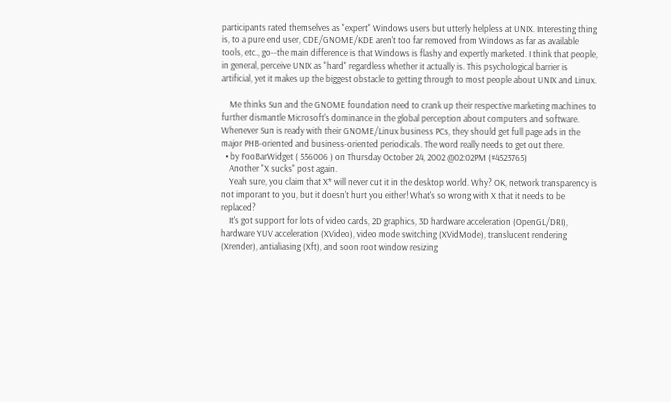participants rated themselves as "expert" Windows users but utterly helpless at UNIX. Interesting thing is, to a pure end user, CDE/GNOME/KDE aren't too far removed from Windows as far as available tools, etc., go--the main difference is that Windows is flashy and expertly marketed. I think that people, in general, perceive UNIX as "hard" regardless whether it actually is. This psychological barrier is artificial, yet it makes up the biggest obstacle to getting through to most people about UNIX and Linux.

    Me thinks Sun and the GNOME foundation need to crank up their respective marketing machines to further dismantle Microsoft's dominance in the global perception about computers and software. Whenever Sun is ready with their GNOME/Linux business PCs, they should get full page ads in the major PHB-oriented and business-oriented periodicals. The word really needs to get out there.
  • by FooBarWidget ( 556006 ) on Thursday October 24, 2002 @02:02PM (#4523765)
    Another "X sucks" post again.
    Yeah sure, you claim that X* will never cut it in the desktop world. Why? OK, network transparency is not imporant to you, but it doesn't hurt you either! What's so wrong with X that it needs to be replaced?
    It's got support for lots of video cards, 2D graphics, 3D hardware acceleration (OpenGL/DRI), hardware YUV acceleration (XVideo), video mode switching (XVidMode), translucent rendering (Xrender), antialiasing (Xft), and soon root window resizing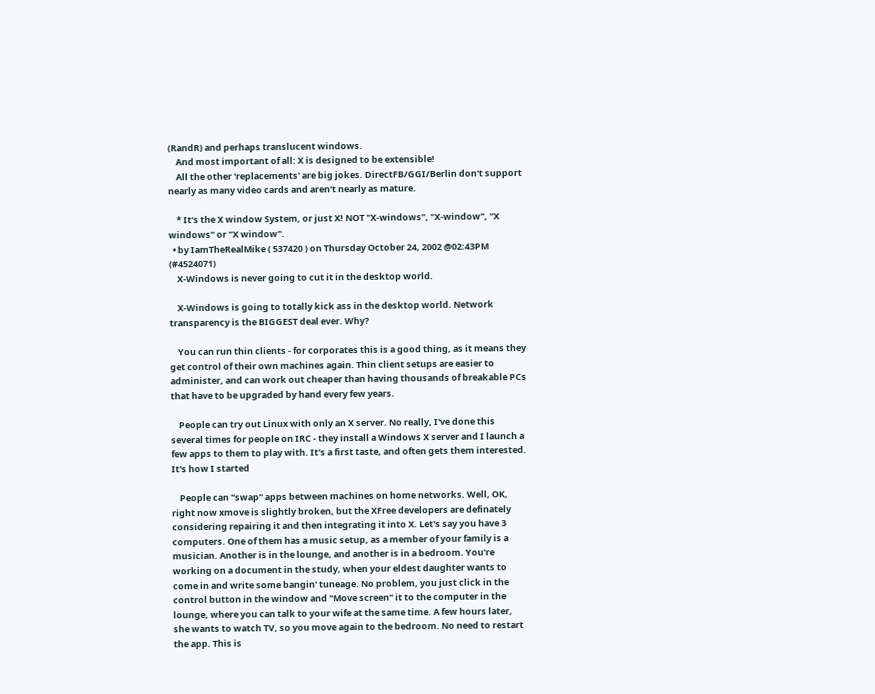(RandR) and perhaps translucent windows.
    And most important of all: X is designed to be extensible!
    All the other 'replacements' are big jokes. DirectFB/GGI/Berlin don't support nearly as many video cards and aren't nearly as mature.

    * It's the X window System, or just X! NOT "X-windows", "X-window", "X windows" or "X window".
  • by IamTheRealMike ( 537420 ) on Thursday October 24, 2002 @02:43PM (#4524071)
    X-Windows is never going to cut it in the desktop world.

    X-Windows is going to totally kick ass in the desktop world. Network transparency is the BIGGEST deal ever. Why?

    You can run thin clients - for corporates this is a good thing, as it means they get control of their own machines again. Thin client setups are easier to administer, and can work out cheaper than having thousands of breakable PCs that have to be upgraded by hand every few years.

    People can try out Linux with only an X server. No really, I've done this several times for people on IRC - they install a Windows X server and I launch a few apps to them to play with. It's a first taste, and often gets them interested. It's how I started

    People can "swap" apps between machines on home networks. Well, OK, right now xmove is slightly broken, but the XFree developers are definately considering repairing it and then integrating it into X. Let's say you have 3 computers. One of them has a music setup, as a member of your family is a musician. Another is in the lounge, and another is in a bedroom. You're working on a document in the study, when your eldest daughter wants to come in and write some bangin' tuneage. No problem, you just click in the control button in the window and "Move screen" it to the computer in the lounge, where you can talk to your wife at the same time. A few hours later, she wants to watch TV, so you move again to the bedroom. No need to restart the app. This is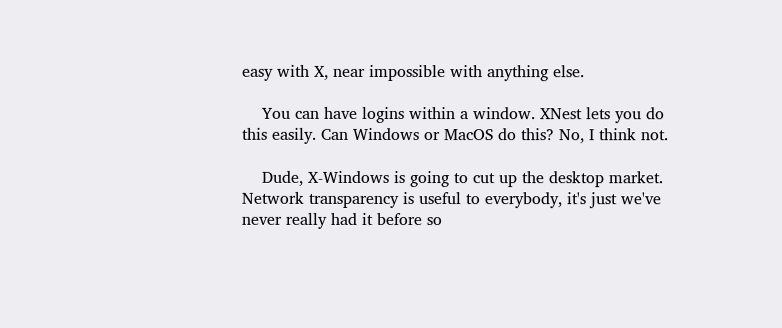easy with X, near impossible with anything else.

    You can have logins within a window. XNest lets you do this easily. Can Windows or MacOS do this? No, I think not.

    Dude, X-Windows is going to cut up the desktop market. Network transparency is useful to everybody, it's just we've never really had it before so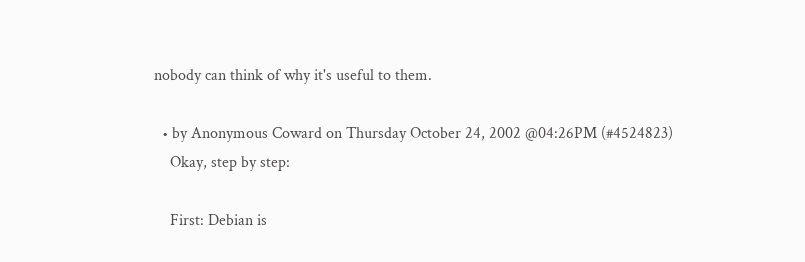nobody can think of why it's useful to them.

  • by Anonymous Coward on Thursday October 24, 2002 @04:26PM (#4524823)
    Okay, step by step:

    First: Debian is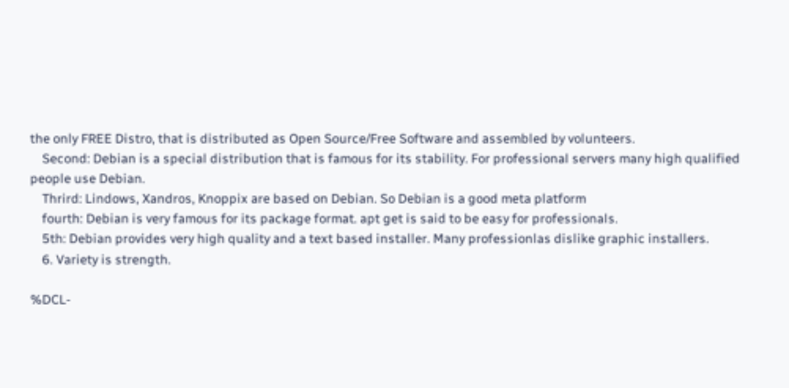the only FREE Distro, that is distributed as Open Source/Free Software and assembled by volunteers.
    Second: Debian is a special distribution that is famous for its stability. For professional servers many high qualified people use Debian.
    Thrird: Lindows, Xandros, Knoppix are based on Debian. So Debian is a good meta platform
    fourth: Debian is very famous for its package format. apt get is said to be easy for professionals.
    5th: Debian provides very high quality and a text based installer. Many professionlas dislike graphic installers.
    6. Variety is strength.

%DCL-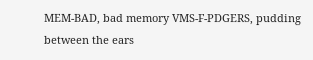MEM-BAD, bad memory VMS-F-PDGERS, pudding between the ears